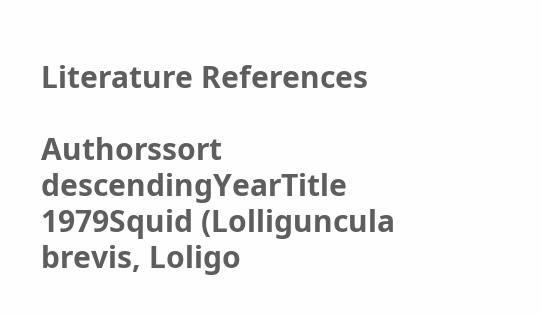Literature References

Authorssort descendingYearTitle
1979Squid (Lolliguncula brevis, Loligo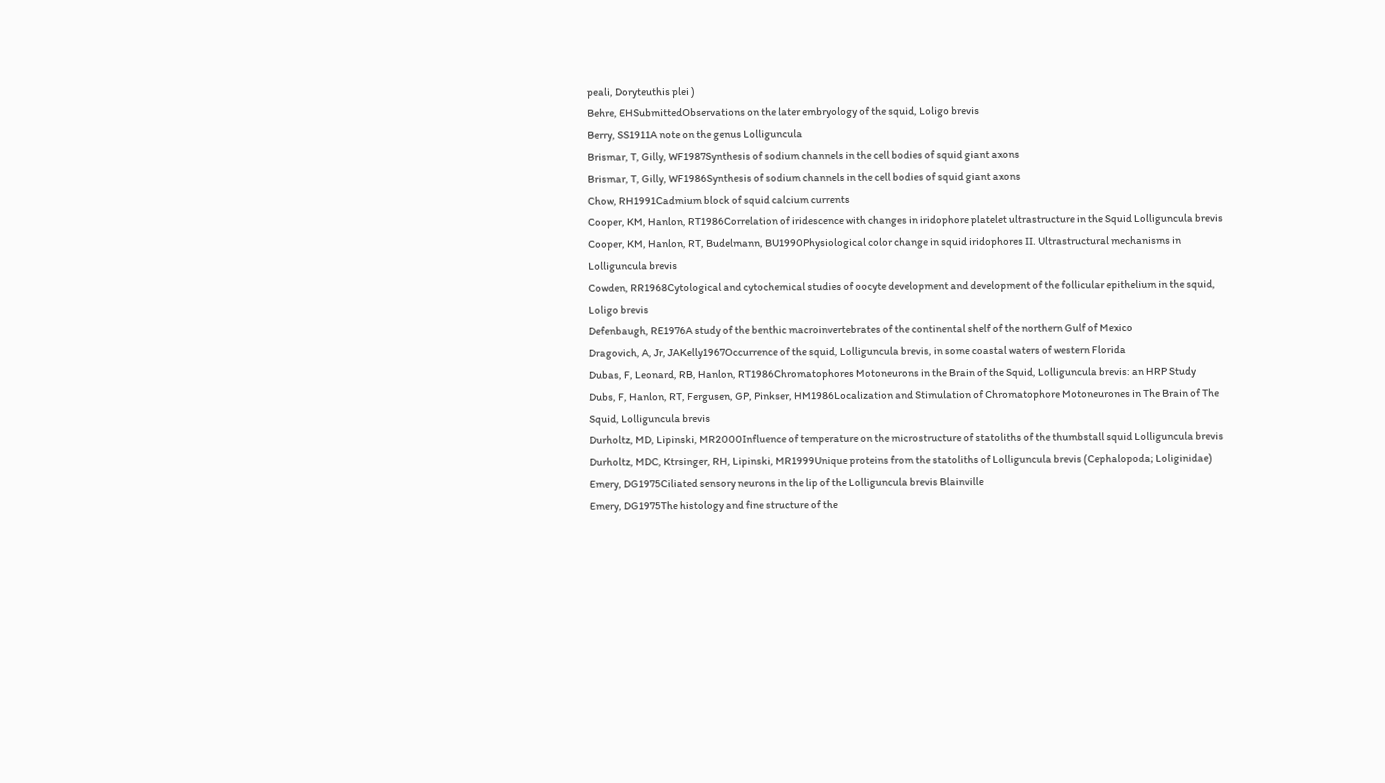peali, Doryteuthis plei )
Behre, EHSubmittedObservations on the later embryology of the squid, Loligo brevis
Berry, SS1911A note on the genus Lolliguncula
Brismar, T, Gilly, WF1987Synthesis of sodium channels in the cell bodies of squid giant axons
Brismar, T, Gilly, WF1986Synthesis of sodium channels in the cell bodies of squid giant axons
Chow, RH1991Cadmium block of squid calcium currents
Cooper, KM, Hanlon, RT1986Correlation of iridescence with changes in iridophore platelet ultrastructure in the Squid Lolliguncula brevis
Cooper, KM, Hanlon, RT, Budelmann, BU1990Physiological color change in squid iridophores II. Ultrastructural mechanisms in Lolliguncula brevis
Cowden, RR1968Cytological and cytochemical studies of oocyte development and development of the follicular epithelium in the squid, Loligo brevis
Defenbaugh, RE1976A study of the benthic macroinvertebrates of the continental shelf of the northern Gulf of Mexico
Dragovich, A, Jr, JAKelly1967Occurrence of the squid, Lolliguncula brevis, in some coastal waters of western Florida
Dubas, F, Leonard, RB, Hanlon, RT1986Chromatophores Motoneurons in the Brain of the Squid, Lolliguncula brevis: an HRP Study
Dubs, F, Hanlon, RT, Fergusen, GP, Pinkser, HM1986Localization and Stimulation of Chromatophore Motoneurones in The Brain of The Squid, Lolliguncula brevis
Durholtz, MD, Lipinski, MR2000Influence of temperature on the microstructure of statoliths of the thumbstall squid Lolliguncula brevis
Durholtz, MDC, Ktrsinger, RH, Lipinski, MR1999Unique proteins from the statoliths of Lolliguncula brevis (Cephalopoda; Loliginidae)
Emery, DG1975Ciliated sensory neurons in the lip of the Lolliguncula brevis Blainville
Emery, DG1975The histology and fine structure of the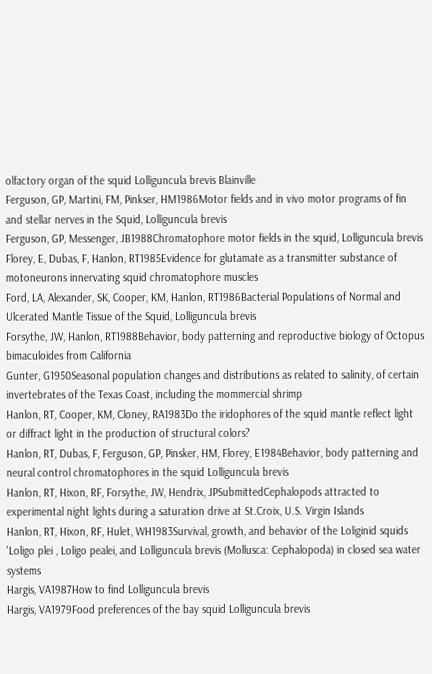olfactory organ of the squid Lolliguncula brevis Blainville
Ferguson, GP, Martini, FM, Pinkser, HM1986Motor fields and in vivo motor programs of fin and stellar nerves in the Squid, Lolliguncula brevis
Ferguson, GP, Messenger, JB1988Chromatophore motor fields in the squid, Lolliguncula brevis
Florey, E, Dubas, F, Hanlon, RT1985Evidence for glutamate as a transmitter substance of motoneurons innervating squid chromatophore muscles
Ford, LA, Alexander, SK, Cooper, KM, Hanlon, RT1986Bacterial Populations of Normal and Ulcerated Mantle Tissue of the Squid, Lolliguncula brevis
Forsythe, JW, Hanlon, RT1988Behavior, body patterning and reproductive biology of Octopus bimaculoides from California
Gunter, G1950Seasonal population changes and distributions as related to salinity, of certain invertebrates of the Texas Coast, including the mommercial shrimp
Hanlon, RT, Cooper, KM, Cloney, RA1983Do the iridophores of the squid mantle reflect light or diffract light in the production of structural colors?
Hanlon, RT, Dubas, F, Ferguson, GP, Pinsker, HM, Florey, E1984Behavior, body patterning and neural control chromatophores in the squid Lolliguncula brevis
Hanlon, RT, Hixon, RF, Forsythe, JW, Hendrix, JPSubmittedCephalopods attracted to experimental night lights during a saturation drive at St.Croix, U.S. Virgin Islands
Hanlon, RT, Hixon, RF, Hulet, WH1983Survival, growth, and behavior of the Loliginid squids 'Loligo plei , Loligo pealei, and Lolliguncula brevis (Mollusca: Cephalopoda) in closed sea water systems
Hargis, VA1987How to find Lolliguncula brevis
Hargis, VA1979Food preferences of the bay squid Lolliguncula brevis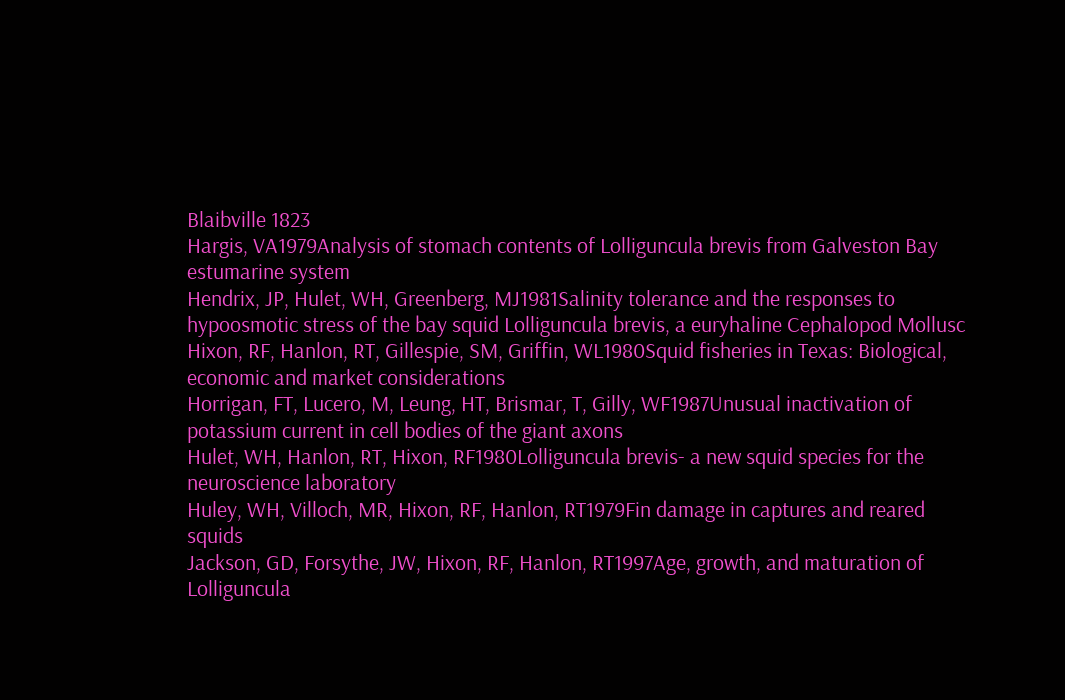Blaibville 1823
Hargis, VA1979Analysis of stomach contents of Lolliguncula brevis from Galveston Bay estumarine system
Hendrix, JP, Hulet, WH, Greenberg, MJ1981Salinity tolerance and the responses to hypoosmotic stress of the bay squid Lolliguncula brevis, a euryhaline Cephalopod Mollusc
Hixon, RF, Hanlon, RT, Gillespie, SM, Griffin, WL1980Squid fisheries in Texas: Biological, economic and market considerations
Horrigan, FT, Lucero, M, Leung, HT, Brismar, T, Gilly, WF1987Unusual inactivation of potassium current in cell bodies of the giant axons
Hulet, WH, Hanlon, RT, Hixon, RF1980Lolliguncula brevis- a new squid species for the neuroscience laboratory
Huley, WH, Villoch, MR, Hixon, RF, Hanlon, RT1979Fin damage in captures and reared squids
Jackson, GD, Forsythe, JW, Hixon, RF, Hanlon, RT1997Age, growth, and maturation of Lolliguncula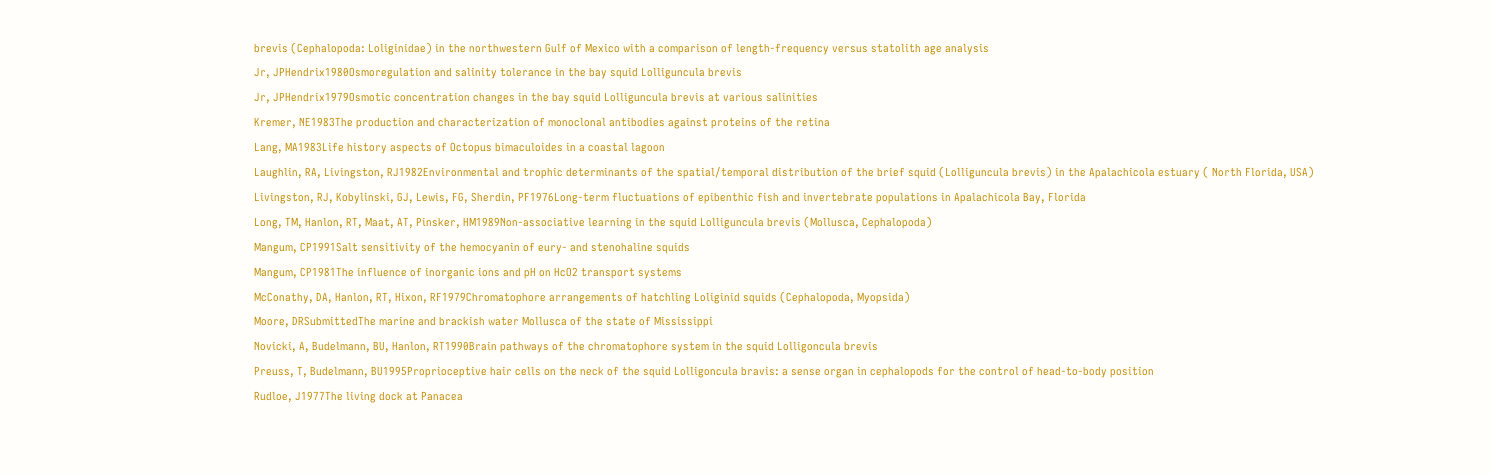brevis (Cephalopoda: Loliginidae) in the northwestern Gulf of Mexico with a comparison of length-frequency versus statolith age analysis
Jr, JPHendrix1980Osmoregulation and salinity tolerance in the bay squid Lolliguncula brevis
Jr, JPHendrix1979Osmotic concentration changes in the bay squid Lolliguncula brevis at various salinities
Kremer, NE1983The production and characterization of monoclonal antibodies against proteins of the retina
Lang, MA1983Life history aspects of Octopus bimaculoides in a coastal lagoon
Laughlin, RA, Livingston, RJ1982Environmental and trophic determinants of the spatial/temporal distribution of the brief squid (Lolliguncula brevis) in the Apalachicola estuary ( North Florida, USA)
Livingston, RJ, Kobylinski, GJ, Lewis, FG, Sherdin, PF1976Long-term fluctuations of epibenthic fish and invertebrate populations in Apalachicola Bay, Florida
Long, TM, Hanlon, RT, Maat, AT, Pinsker, HM1989Non-associative learning in the squid Lolliguncula brevis (Mollusca, Cephalopoda)
Mangum, CP1991Salt sensitivity of the hemocyanin of eury- and stenohaline squids
Mangum, CP1981The influence of inorganic ions and pH on HcO2 transport systems
McConathy, DA, Hanlon, RT, Hixon, RF1979Chromatophore arrangements of hatchling Loliginid squids (Cephalopoda, Myopsida)
Moore, DRSubmittedThe marine and brackish water Mollusca of the state of Mississippi
Novicki, A, Budelmann, BU, Hanlon, RT1990Brain pathways of the chromatophore system in the squid Lolligoncula brevis
Preuss, T, Budelmann, BU1995Proprioceptive hair cells on the neck of the squid Lolligoncula bravis: a sense organ in cephalopods for the control of head-to-body position
Rudloe, J1977The living dock at Panacea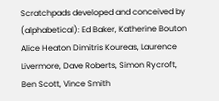Scratchpads developed and conceived by (alphabetical): Ed Baker, Katherine Bouton Alice Heaton Dimitris Koureas, Laurence Livermore, Dave Roberts, Simon Rycroft, Ben Scott, Vince Smith